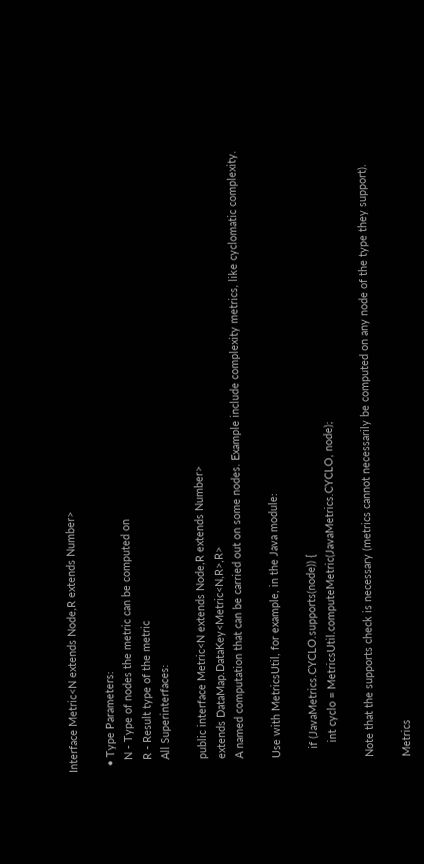Interface Metric<N extends Node,R extends Number>

  • Type Parameters:
    N - Type of nodes the metric can be computed on
    R - Result type of the metric
    All Superinterfaces:

    public interface Metric<N extends Node,R extends Number>
    extends DataMap.DataKey<Metric<N,R>,R>
    A named computation that can be carried out on some nodes. Example include complexity metrics, like cyclomatic complexity.

    Use with MetricsUtil, for example, in the Java module:

       if (JavaMetrics.CYCLO.supports(node)) {
         int cyclo = MetricsUtil.computeMetric(JavaMetrics.CYCLO, node);

    Note that the supports check is necessary (metrics cannot necessarily be computed on any node of the type they support).

    Metrics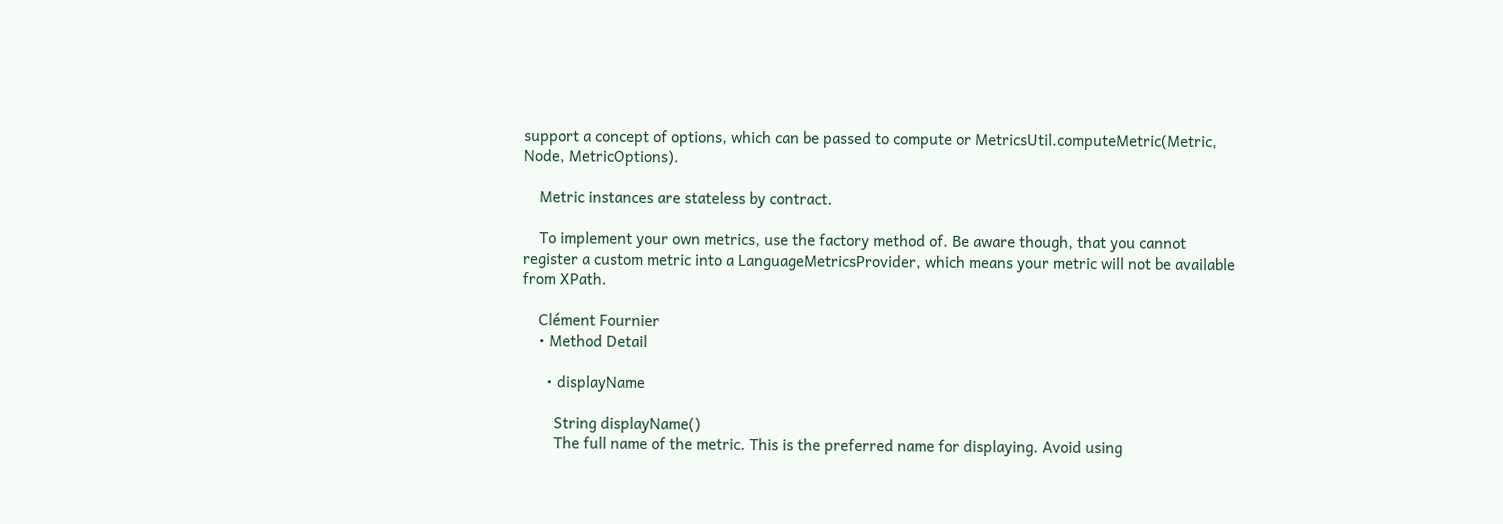support a concept of options, which can be passed to compute or MetricsUtil.computeMetric(Metric, Node, MetricOptions).

    Metric instances are stateless by contract.

    To implement your own metrics, use the factory method of. Be aware though, that you cannot register a custom metric into a LanguageMetricsProvider, which means your metric will not be available from XPath.

    Clément Fournier
    • Method Detail

      • displayName

        String displayName()
        The full name of the metric. This is the preferred name for displaying. Avoid using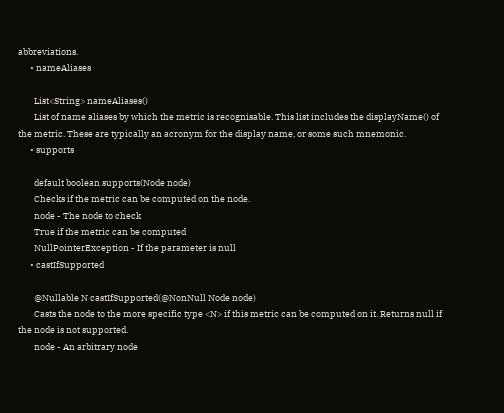abbreviations.
      • nameAliases

        List<String> nameAliases()
        List of name aliases by which the metric is recognisable. This list includes the displayName() of the metric. These are typically an acronym for the display name, or some such mnemonic.
      • supports

        default boolean supports(Node node)
        Checks if the metric can be computed on the node.
        node - The node to check
        True if the metric can be computed
        NullPointerException - If the parameter is null
      • castIfSupported

        @Nullable N castIfSupported(@NonNull Node node)
        Casts the node to the more specific type <N> if this metric can be computed on it. Returns null if the node is not supported.
        node - An arbitrary node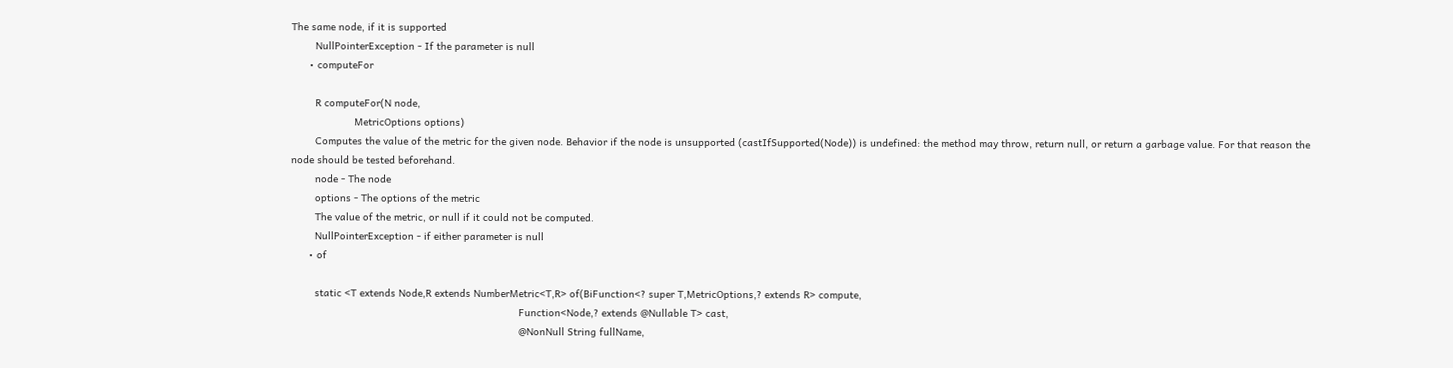The same node, if it is supported
        NullPointerException - If the parameter is null
      • computeFor

        R computeFor(N node,
                     MetricOptions options)
        Computes the value of the metric for the given node. Behavior if the node is unsupported (castIfSupported(Node)) is undefined: the method may throw, return null, or return a garbage value. For that reason the node should be tested beforehand.
        node - The node
        options - The options of the metric
        The value of the metric, or null if it could not be computed.
        NullPointerException - if either parameter is null
      • of

        static <T extends Node,R extends NumberMetric<T,R> of(BiFunction<? super T,MetricOptions,? extends R> compute,
                                                                            Function<Node,? extends @Nullable T> cast,
                                                                            @NonNull String fullName,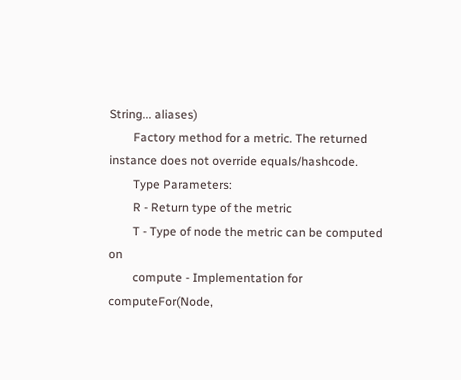String... aliases)
        Factory method for a metric. The returned instance does not override equals/hashcode.
        Type Parameters:
        R - Return type of the metric
        T - Type of node the metric can be computed on
        compute - Implementation for computeFor(Node,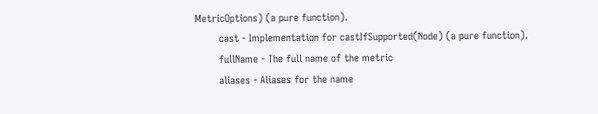MetricOptions) (a pure function).
        cast - Implementation for castIfSupported(Node) (a pure function).
        fullName - The full name of the metric
        aliases - Aliases for the name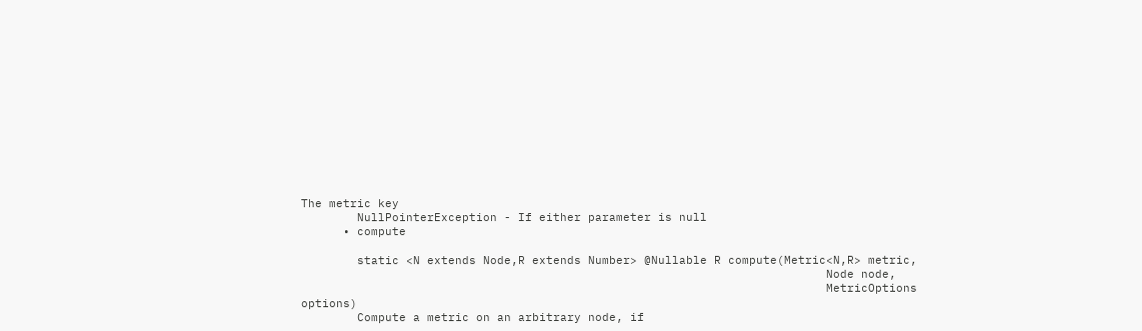The metric key
        NullPointerException - If either parameter is null
      • compute

        static <N extends Node,R extends Number> @Nullable R compute(Metric<N,R> metric,
                                                                           Node node,
                                                                           MetricOptions options)
        Compute a metric on an arbitrary node, if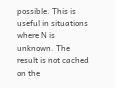possible. This is useful in situations where N is unknown. The result is not cached on the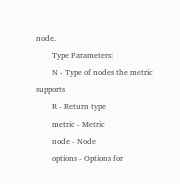node.
        Type Parameters:
        N - Type of nodes the metric supports
        R - Return type
        metric - Metric
        node - Node
        options - Options for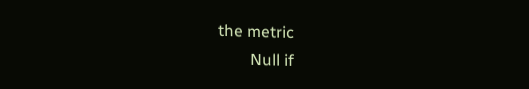the metric
        Null if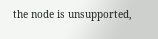the node is unsupported,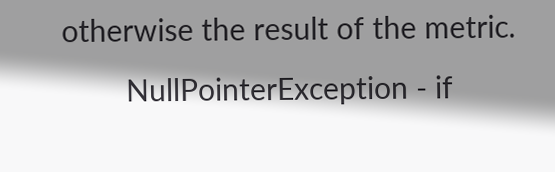otherwise the result of the metric.
        NullPointerException - if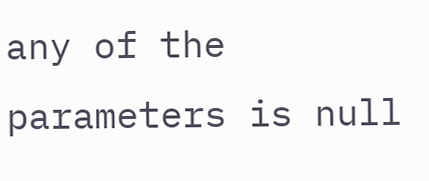any of the parameters is null